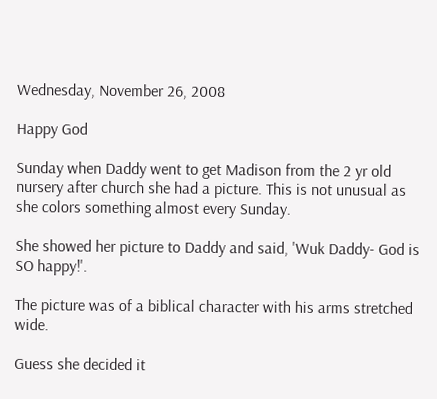Wednesday, November 26, 2008

Happy God

Sunday when Daddy went to get Madison from the 2 yr old nursery after church she had a picture. This is not unusual as she colors something almost every Sunday.

She showed her picture to Daddy and said, 'Wuk Daddy- God is SO happy!'.

The picture was of a biblical character with his arms stretched wide.

Guess she decided it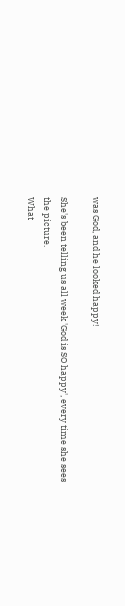was God, and he looked happy!

She's been telling us all week 'God is SO happy', every time she sees the picture.
What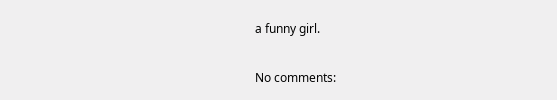a funny girl.

No comments: